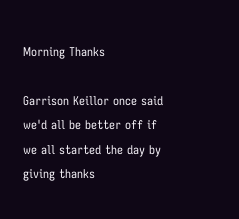Morning Thanks

Garrison Keillor once said we'd all be better off if we all started the day by giving thanks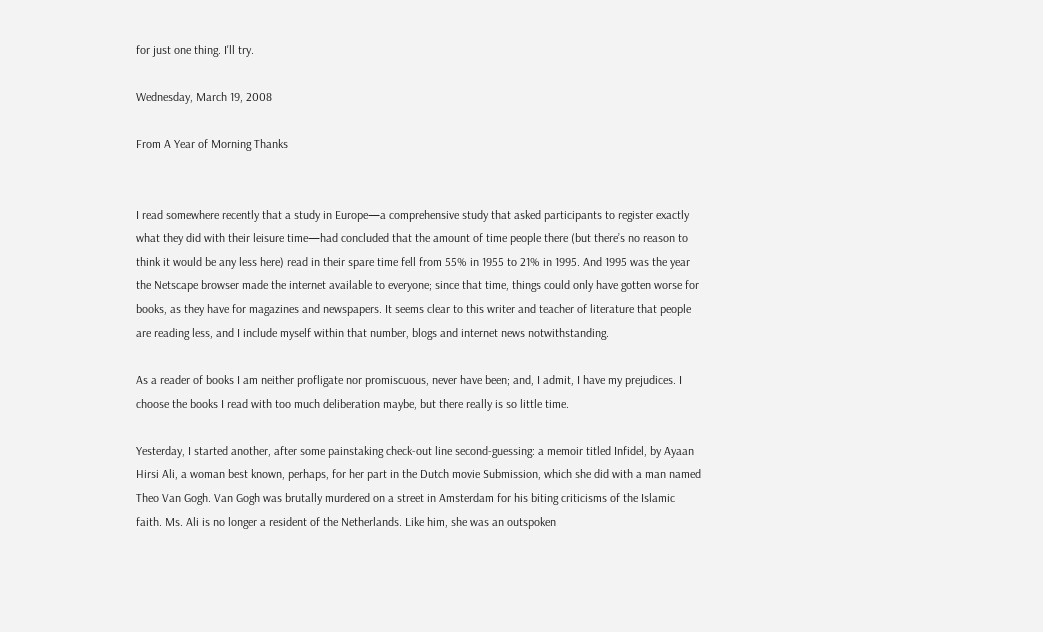for just one thing. I'll try.

Wednesday, March 19, 2008

From A Year of Morning Thanks


I read somewhere recently that a study in Europe—a comprehensive study that asked participants to register exactly what they did with their leisure time—had concluded that the amount of time people there (but there’s no reason to think it would be any less here) read in their spare time fell from 55% in 1955 to 21% in 1995. And 1995 was the year the Netscape browser made the internet available to everyone; since that time, things could only have gotten worse for books, as they have for magazines and newspapers. It seems clear to this writer and teacher of literature that people are reading less, and I include myself within that number, blogs and internet news notwithstanding.

As a reader of books I am neither profligate nor promiscuous, never have been; and, I admit, I have my prejudices. I choose the books I read with too much deliberation maybe, but there really is so little time.

Yesterday, I started another, after some painstaking check-out line second-guessing: a memoir titled Infidel, by Ayaan Hirsi Ali, a woman best known, perhaps, for her part in the Dutch movie Submission, which she did with a man named Theo Van Gogh. Van Gogh was brutally murdered on a street in Amsterdam for his biting criticisms of the Islamic faith. Ms. Ali is no longer a resident of the Netherlands. Like him, she was an outspoken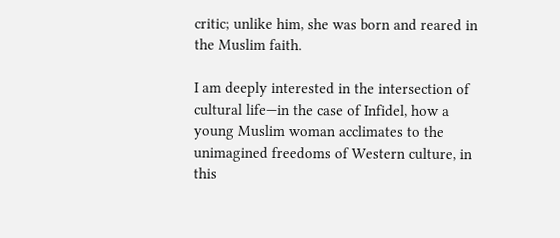critic; unlike him, she was born and reared in the Muslim faith.

I am deeply interested in the intersection of cultural life—in the case of Infidel, how a young Muslim woman acclimates to the unimagined freedoms of Western culture, in this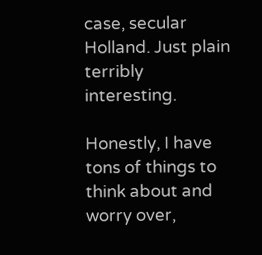case, secular Holland. Just plain terribly interesting.

Honestly, I have tons of things to think about and worry over,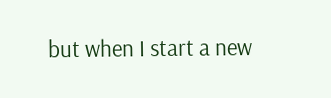but when I start a new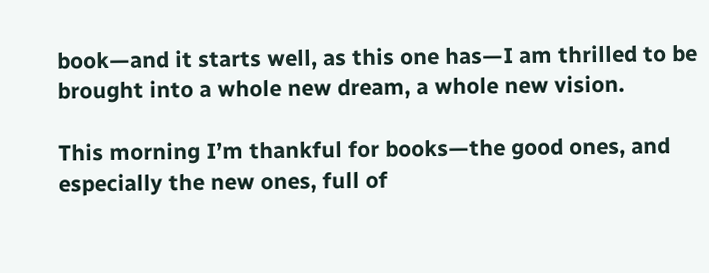book—and it starts well, as this one has—I am thrilled to be brought into a whole new dream, a whole new vision.

This morning I’m thankful for books—the good ones, and especially the new ones, full of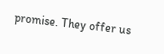promise. They offer us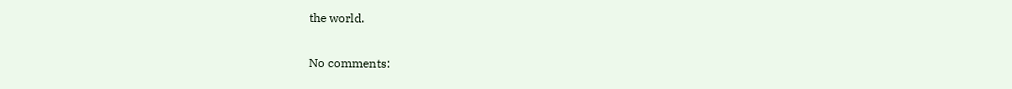the world.

No comments: